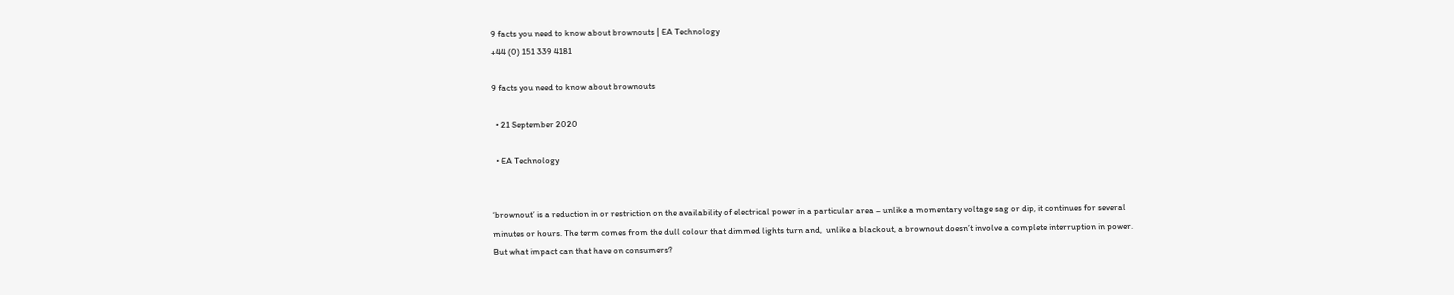9 facts you need to know about brownouts | EA Technology
+44 (0) 151 339 4181

9 facts you need to know about brownouts

  • 21 September 2020

  • EA Technology


‘brownout’ is a reduction in or restriction on the availability of electrical power in a particular area – unlike a momentary voltage sag or dip, it continues for several minutes or hours. The term comes from the dull colour that dimmed lights turn and,  unlike a blackout, a brownout doesn’t involve a complete interruption in power. But what impact can that have on consumers?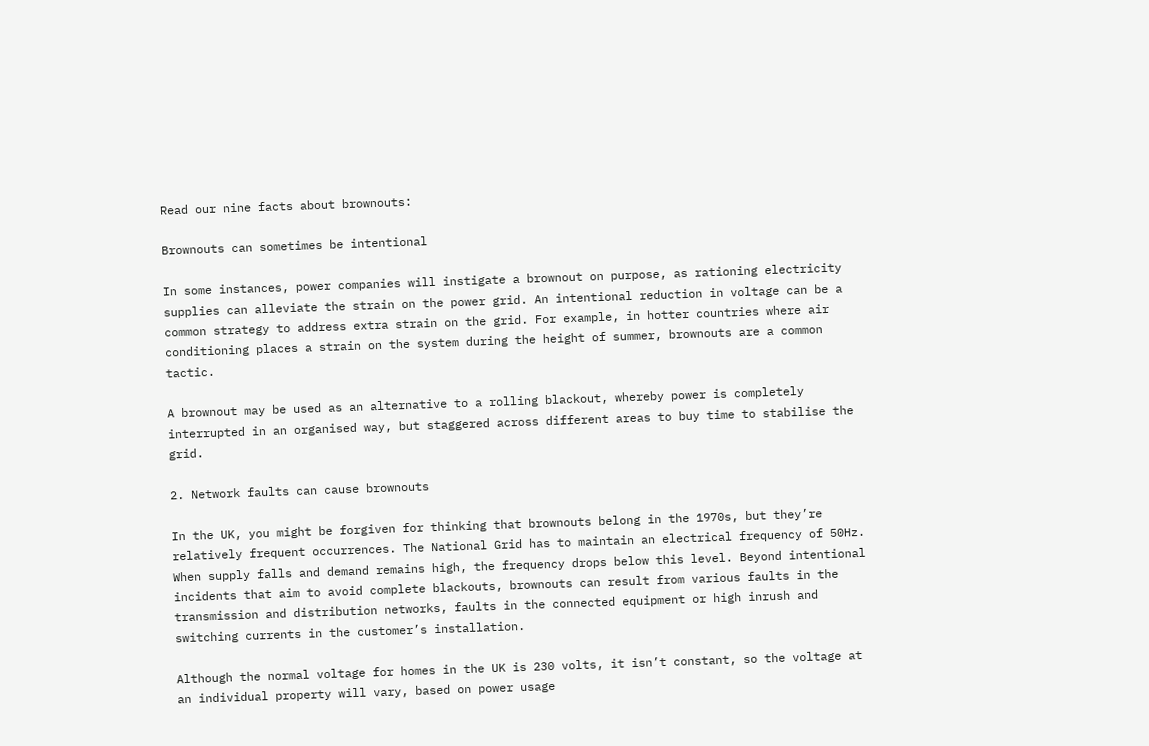Read our nine facts about brownouts:

Brownouts can sometimes be intentional

In some instances, power companies will instigate a brownout on purpose, as rationing electricity supplies can alleviate the strain on the power grid. An intentional reduction in voltage can be a common strategy to address extra strain on the grid. For example, in hotter countries where air conditioning places a strain on the system during the height of summer, brownouts are a common tactic.

A brownout may be used as an alternative to a rolling blackout, whereby power is completely interrupted in an organised way, but staggered across different areas to buy time to stabilise the grid.

2. Network faults can cause brownouts

In the UK, you might be forgiven for thinking that brownouts belong in the 1970s, but they’re relatively frequent occurrences. The National Grid has to maintain an electrical frequency of 50Hz. When supply falls and demand remains high, the frequency drops below this level. Beyond intentional incidents that aim to avoid complete blackouts, brownouts can result from various faults in the transmission and distribution networks, faults in the connected equipment or high inrush and switching currents in the customer’s installation.

Although the normal voltage for homes in the UK is 230 volts, it isn’t constant, so the voltage at an individual property will vary, based on power usage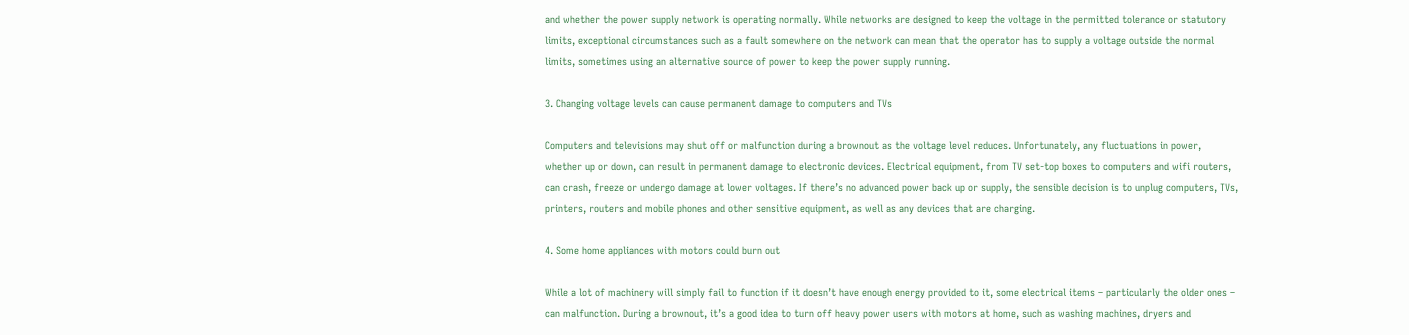and whether the power supply network is operating normally. While networks are designed to keep the voltage in the permitted tolerance or statutory limits, exceptional circumstances such as a fault somewhere on the network can mean that the operator has to supply a voltage outside the normal limits, sometimes using an alternative source of power to keep the power supply running.

3. Changing voltage levels can cause permanent damage to computers and TVs

Computers and televisions may shut off or malfunction during a brownout as the voltage level reduces. Unfortunately, any fluctuations in power, whether up or down, can result in permanent damage to electronic devices. Electrical equipment, from TV set-top boxes to computers and wifi routers, can crash, freeze or undergo damage at lower voltages. If there’s no advanced power back up or supply, the sensible decision is to unplug computers, TVs, printers, routers and mobile phones and other sensitive equipment, as well as any devices that are charging.

4. Some home appliances with motors could burn out

While a lot of machinery will simply fail to function if it doesn’t have enough energy provided to it, some electrical items – particularly the older ones – can malfunction. During a brownout, it’s a good idea to turn off heavy power users with motors at home, such as washing machines, dryers and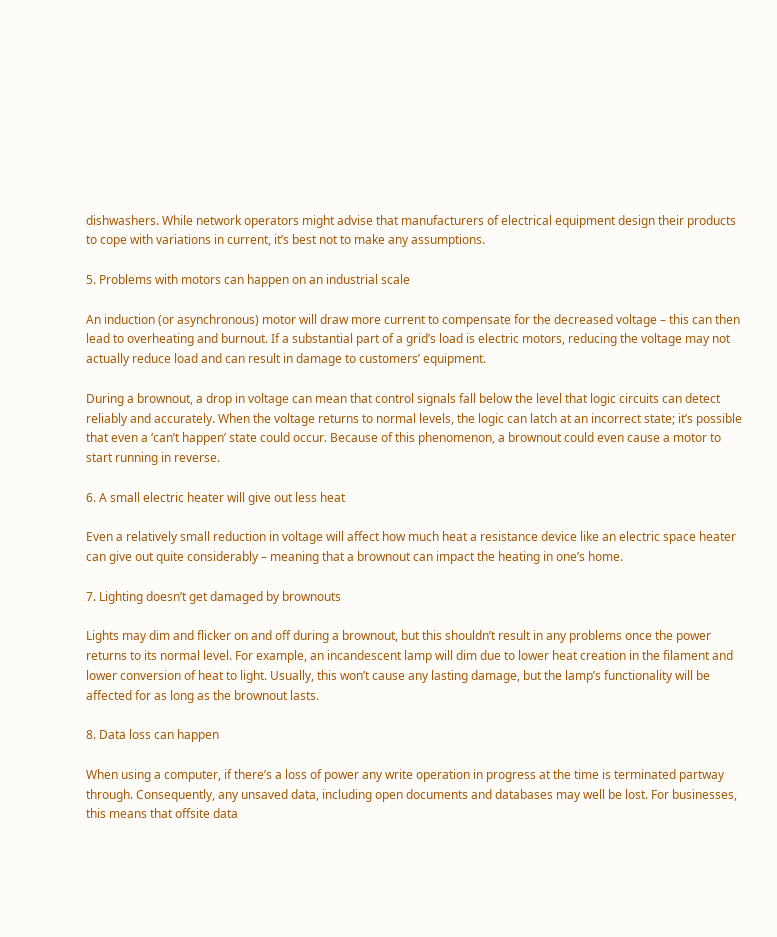dishwashers. While network operators might advise that manufacturers of electrical equipment design their products to cope with variations in current, it’s best not to make any assumptions.

5. Problems with motors can happen on an industrial scale

An induction (or asynchronous) motor will draw more current to compensate for the decreased voltage – this can then lead to overheating and burnout. If a substantial part of a grid’s load is electric motors, reducing the voltage may not actually reduce load and can result in damage to customers’ equipment.

During a brownout, a drop in voltage can mean that control signals fall below the level that logic circuits can detect reliably and accurately. When the voltage returns to normal levels, the logic can latch at an incorrect state; it’s possible that even a ‘can’t happen’ state could occur. Because of this phenomenon, a brownout could even cause a motor to start running in reverse.

6. A small electric heater will give out less heat

Even a relatively small reduction in voltage will affect how much heat a resistance device like an electric space heater can give out quite considerably – meaning that a brownout can impact the heating in one’s home.

7. Lighting doesn’t get damaged by brownouts

Lights may dim and flicker on and off during a brownout, but this shouldn’t result in any problems once the power returns to its normal level. For example, an incandescent lamp will dim due to lower heat creation in the filament and lower conversion of heat to light. Usually, this won’t cause any lasting damage, but the lamp’s functionality will be affected for as long as the brownout lasts.

8. Data loss can happen

When using a computer, if there’s a loss of power any write operation in progress at the time is terminated partway through. Consequently, any unsaved data, including open documents and databases may well be lost. For businesses, this means that offsite data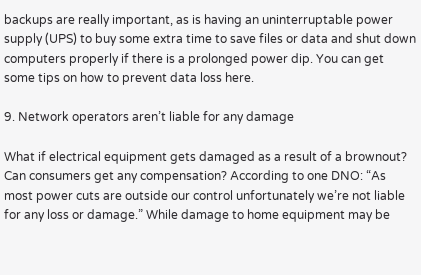backups are really important, as is having an uninterruptable power supply (UPS) to buy some extra time to save files or data and shut down computers properly if there is a prolonged power dip. You can get some tips on how to prevent data loss here.

9. Network operators aren’t liable for any damage

What if electrical equipment gets damaged as a result of a brownout? Can consumers get any compensation? According to one DNO: “As most power cuts are outside our control unfortunately we’re not liable for any loss or damage.” While damage to home equipment may be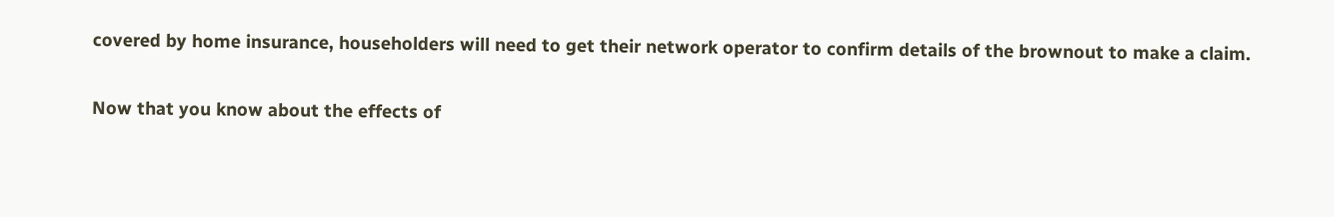covered by home insurance, householders will need to get their network operator to confirm details of the brownout to make a claim.

Now that you know about the effects of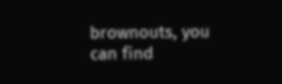brownouts, you can find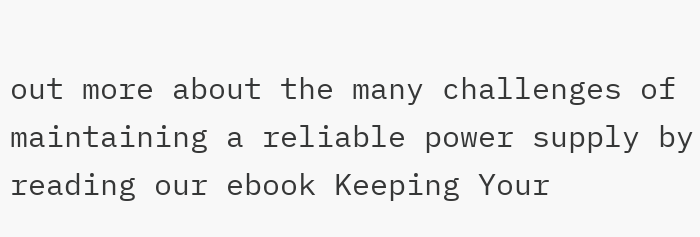out more about the many challenges of maintaining a reliable power supply by reading our ebook Keeping Your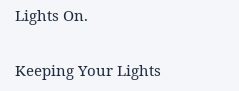Lights On.

Keeping Your Lights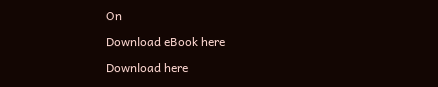On

Download eBook here

Download here